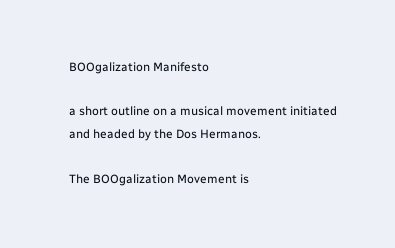BOOgalization Manifesto

a short outline on a musical movement initiated and headed by the Dos Hermanos.

The BOOgalization Movement is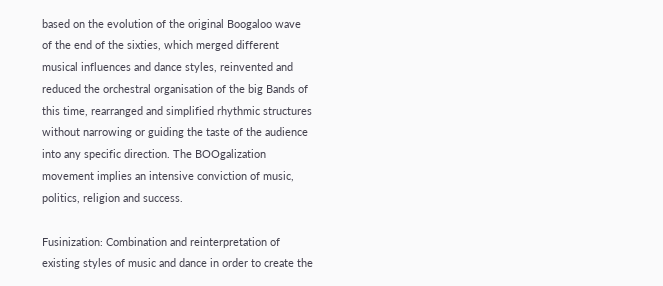based on the evolution of the original Boogaloo wave of the end of the sixties, which merged different musical influences and dance styles, reinvented and reduced the orchestral organisation of the big Bands of this time, rearranged and simplified rhythmic structures without narrowing or guiding the taste of the audience into any specific direction. The BOOgalization movement implies an intensive conviction of music, politics, religion and success.

Fusinization: Combination and reinterpretation of existing styles of music and dance in order to create the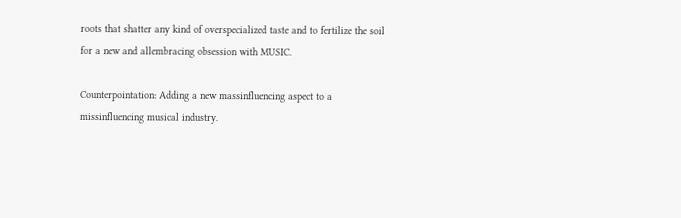roots that shatter any kind of overspecialized taste and to fertilize the soil for a new and allembracing obsession with MUSIC.

Counterpointation: Adding a new massinfluencing aspect to a missinfluencing musical industry.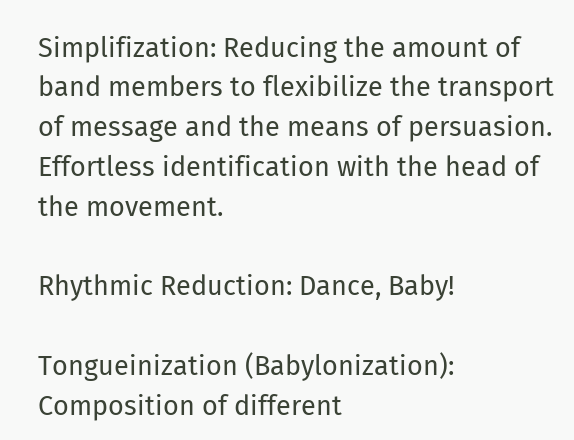Simplifization: Reducing the amount of band members to flexibilize the transport of message and the means of persuasion. Effortless identification with the head of the movement.

Rhythmic Reduction: Dance, Baby!

Tongueinization (Babylonization): Composition of different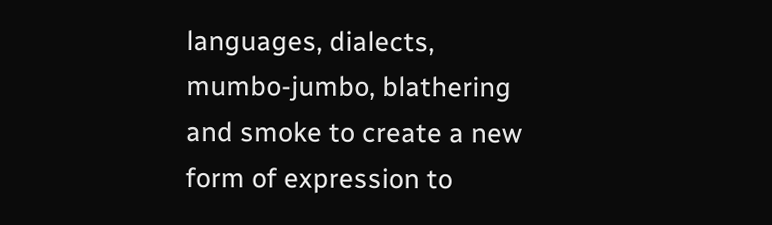languages, dialects, mumbo-jumbo, blathering and smoke to create a new form of expression to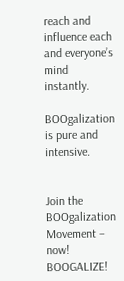reach and influence each and everyone’s mind instantly.

BOOgalization is pure and intensive.


Join the BOOgalization Movement – now! BOOGALIZE!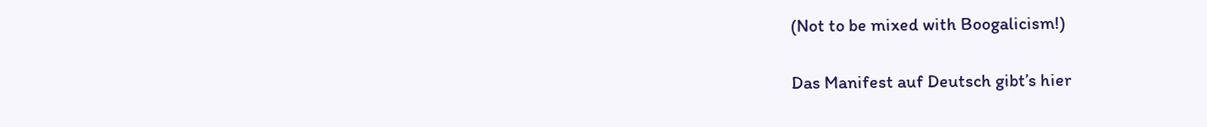(Not to be mixed with Boogalicism!)

Das Manifest auf Deutsch gibt’s hier